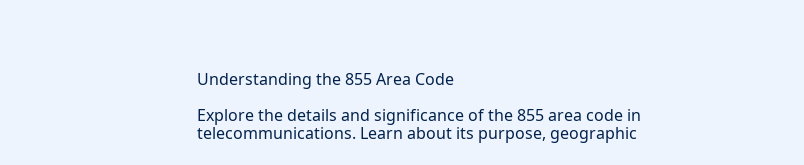Understanding the 855 Area Code

Explore the details and significance of the 855 area code in telecommunications. Learn about its purpose, geographic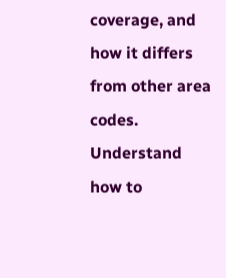coverage, and how it differs from other area codes. Understand how to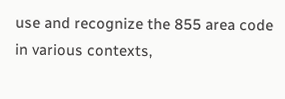use and recognize the 855 area code in various contexts,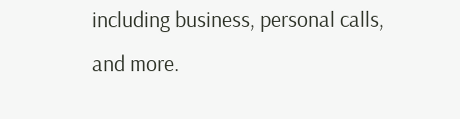including business, personal calls, and more.